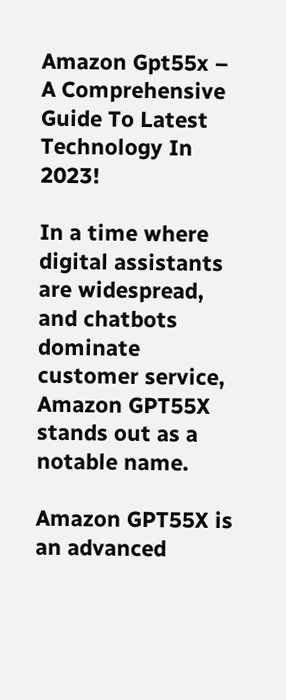Amazon Gpt55x – A Comprehensive Guide To Latest Technology In 2023!

In a time where digital assistants are widespread, and chatbots dominate customer service, Amazon GPT55X stands out as a notable name.

Amazon GPT55X is an advanced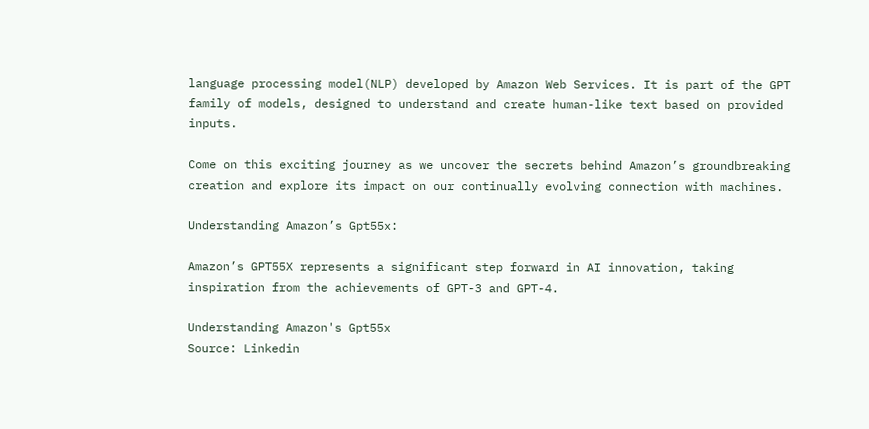language processing model(NLP) developed by Amazon Web Services. It is part of the GPT family of models, designed to understand and create human-like text based on provided inputs.

Come on this exciting journey as we uncover the secrets behind Amazon’s groundbreaking creation and explore its impact on our continually evolving connection with machines.

Understanding Amazon’s Gpt55x:

Amazon’s GPT55X represents a significant step forward in AI innovation, taking inspiration from the achievements of GPT-3 and GPT-4.

Understanding Amazon's Gpt55x
Source: Linkedin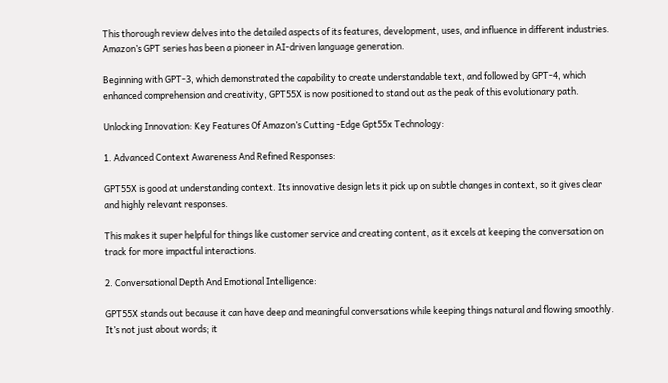This thorough review delves into the detailed aspects of its features, development, uses, and influence in different industries. Amazon’s GPT series has been a pioneer in AI-driven language generation.

Beginning with GPT-3, which demonstrated the capability to create understandable text, and followed by GPT-4, which enhanced comprehension and creativity, GPT55X is now positioned to stand out as the peak of this evolutionary path.

Unlocking Innovation: Key Features Of Amazon’s Cutting -Edge Gpt55x Technology:

1. Advanced Context Awareness And Refined Responses:

GPT55X is good at understanding context. Its innovative design lets it pick up on subtle changes in context, so it gives clear and highly relevant responses.

This makes it super helpful for things like customer service and creating content, as it excels at keeping the conversation on track for more impactful interactions.

2. Conversational Depth And Emotional Intelligence:

GPT55X stands out because it can have deep and meaningful conversations while keeping things natural and flowing smoothly. It’s not just about words; it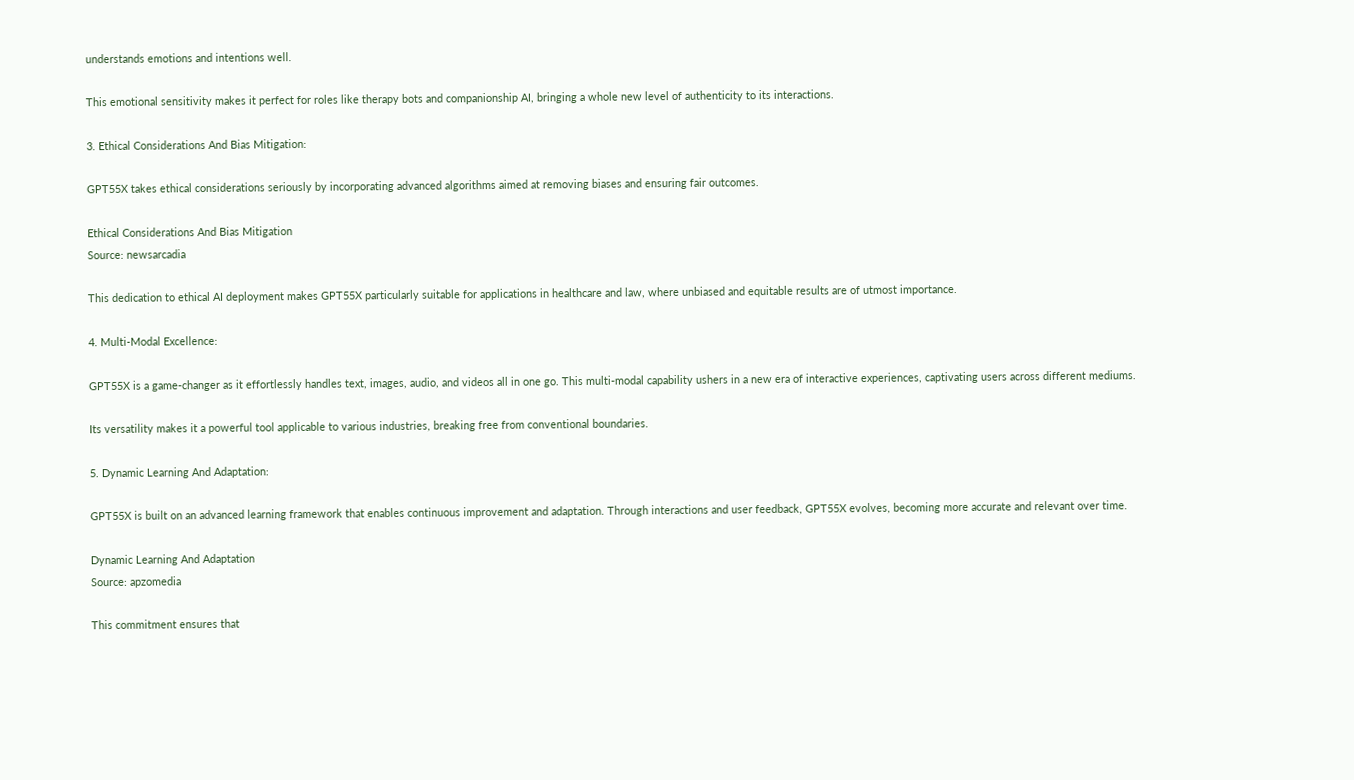understands emotions and intentions well.

This emotional sensitivity makes it perfect for roles like therapy bots and companionship AI, bringing a whole new level of authenticity to its interactions.

3. Ethical Considerations And Bias Mitigation:

GPT55X takes ethical considerations seriously by incorporating advanced algorithms aimed at removing biases and ensuring fair outcomes.

Ethical Considerations And Bias Mitigation
Source: newsarcadia

This dedication to ethical AI deployment makes GPT55X particularly suitable for applications in healthcare and law, where unbiased and equitable results are of utmost importance.

4. Multi-Modal Excellence:

GPT55X is a game-changer as it effortlessly handles text, images, audio, and videos all in one go. This multi-modal capability ushers in a new era of interactive experiences, captivating users across different mediums.

Its versatility makes it a powerful tool applicable to various industries, breaking free from conventional boundaries.

5. Dynamic Learning And Adaptation:

GPT55X is built on an advanced learning framework that enables continuous improvement and adaptation. Through interactions and user feedback, GPT55X evolves, becoming more accurate and relevant over time.

Dynamic Learning And Adaptation
Source: apzomedia

This commitment ensures that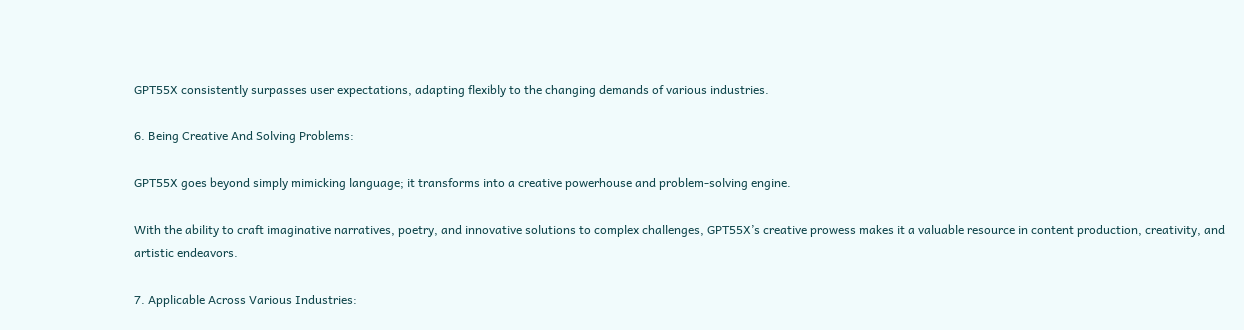GPT55X consistently surpasses user expectations, adapting flexibly to the changing demands of various industries.

6. Being Creative And Solving Problems:

GPT55X goes beyond simply mimicking language; it transforms into a creative powerhouse and problem-solving engine.

With the ability to craft imaginative narratives, poetry, and innovative solutions to complex challenges, GPT55X’s creative prowess makes it a valuable resource in content production, creativity, and artistic endeavors.

7. Applicable Across Various Industries: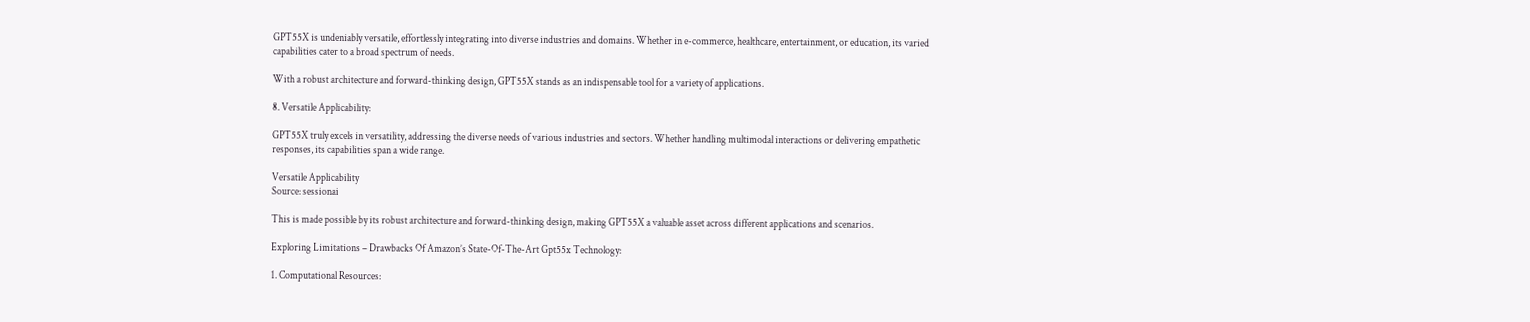GPT55X is undeniably versatile, effortlessly integrating into diverse industries and domains. Whether in e-commerce, healthcare, entertainment, or education, its varied capabilities cater to a broad spectrum of needs.

With a robust architecture and forward-thinking design, GPT55X stands as an indispensable tool for a variety of applications.

8. Versatile Applicability:

GPT55X truly excels in versatility, addressing the diverse needs of various industries and sectors. Whether handling multimodal interactions or delivering empathetic responses, its capabilities span a wide range.

Versatile Applicability
Source: sessionai

This is made possible by its robust architecture and forward-thinking design, making GPT55X a valuable asset across different applications and scenarios.

Exploring Limitations – Drawbacks Of Amazon’s State-Of-The-Art Gpt55x Technology:

1. Computational Resources: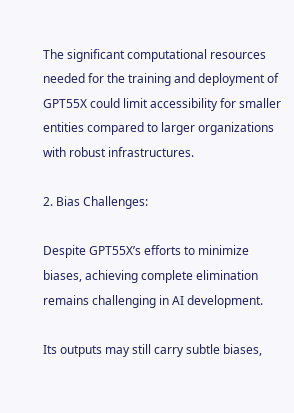The significant computational resources needed for the training and deployment of GPT55X could limit accessibility for smaller entities compared to larger organizations with robust infrastructures.

2. Bias Challenges:

Despite GPT55X’s efforts to minimize biases, achieving complete elimination remains challenging in AI development.

Its outputs may still carry subtle biases,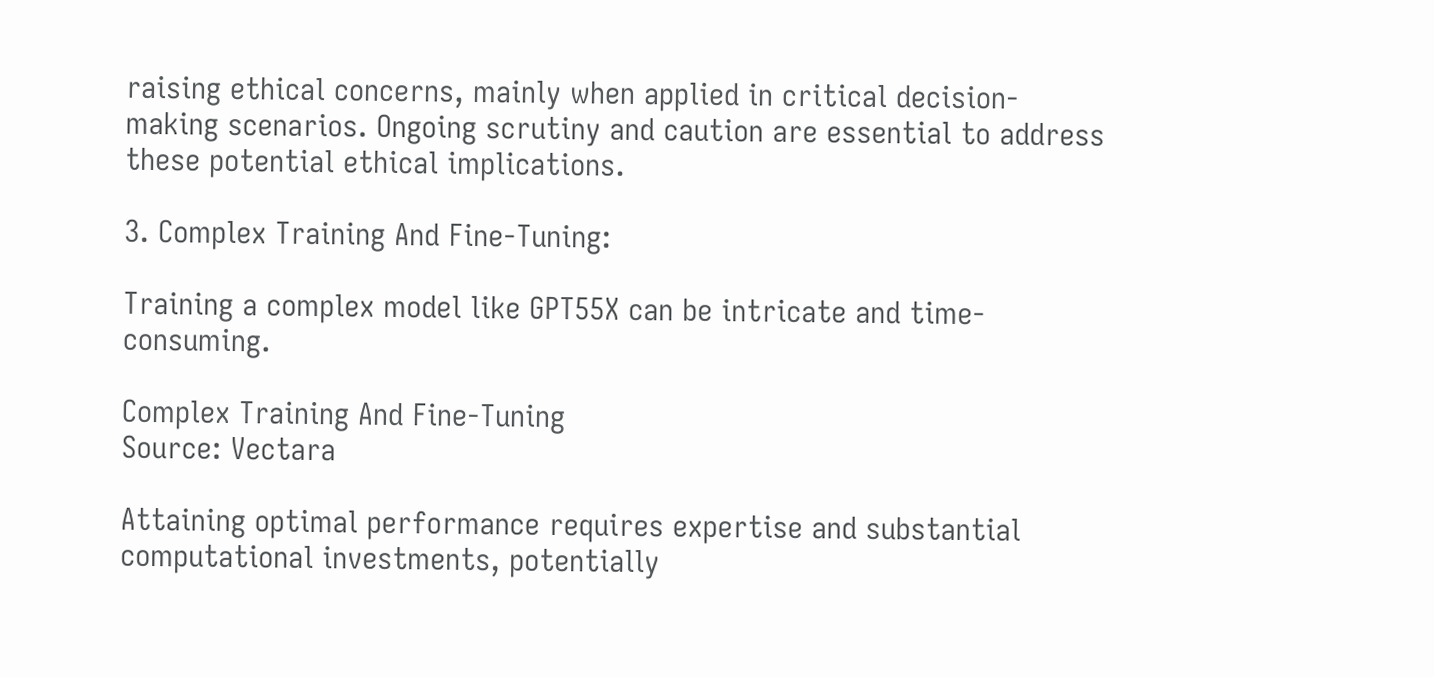raising ethical concerns, mainly when applied in critical decision-making scenarios. Ongoing scrutiny and caution are essential to address these potential ethical implications.

3. Complex Training And Fine-Tuning:

Training a complex model like GPT55X can be intricate and time-consuming.

Complex Training And Fine-Tuning
Source: Vectara

Attaining optimal performance requires expertise and substantial computational investments, potentially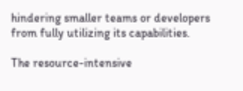hindering smaller teams or developers from fully utilizing its capabilities.

The resource-intensive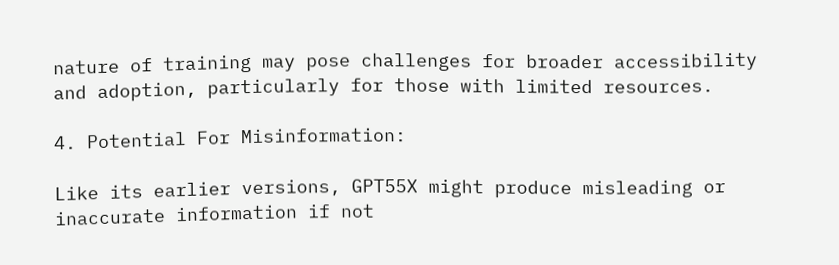nature of training may pose challenges for broader accessibility and adoption, particularly for those with limited resources.

4. Potential For Misinformation:

Like its earlier versions, GPT55X might produce misleading or inaccurate information if not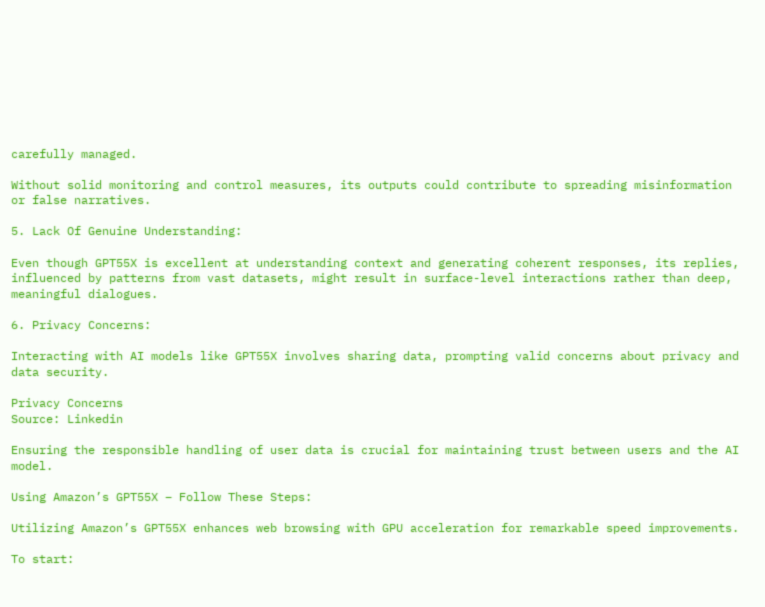carefully managed.

Without solid monitoring and control measures, its outputs could contribute to spreading misinformation or false narratives.

5. Lack Of Genuine Understanding:

Even though GPT55X is excellent at understanding context and generating coherent responses, its replies, influenced by patterns from vast datasets, might result in surface-level interactions rather than deep, meaningful dialogues.

6. Privacy Concerns:

Interacting with AI models like GPT55X involves sharing data, prompting valid concerns about privacy and data security.

Privacy Concerns
Source: Linkedin

Ensuring the responsible handling of user data is crucial for maintaining trust between users and the AI model.

Using Amazon’s GPT55X – Follow These Steps:

Utilizing Amazon’s GPT55X enhances web browsing with GPU acceleration for remarkable speed improvements.

To start: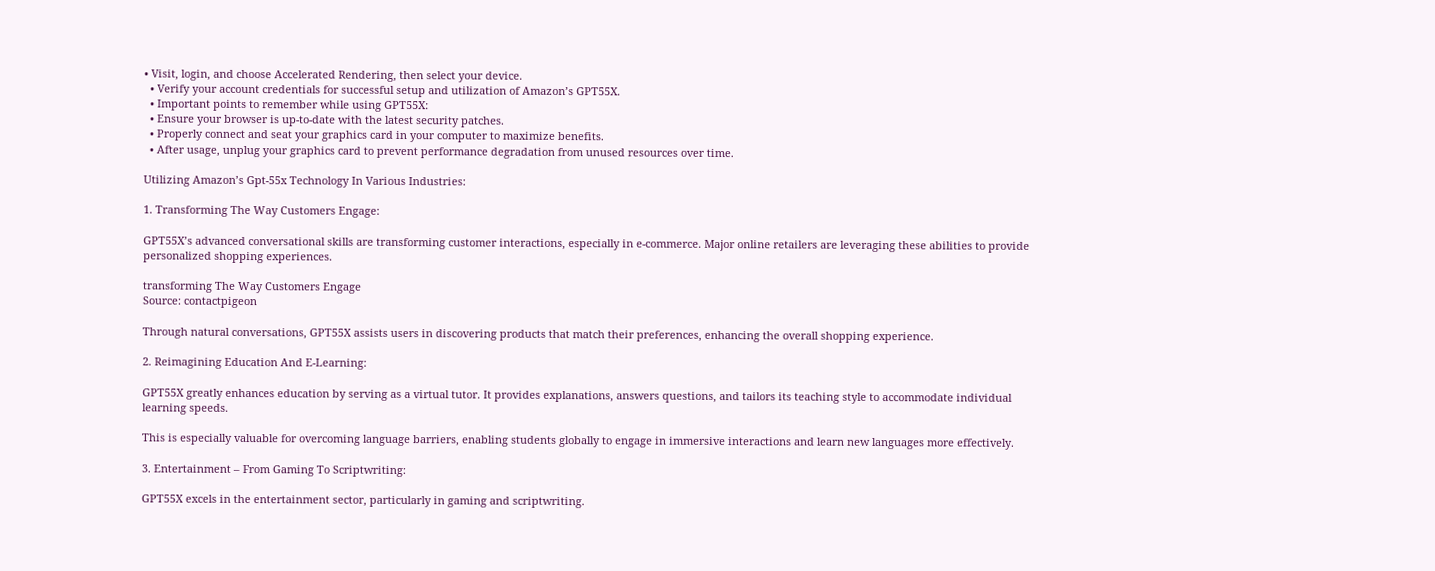• Visit, login, and choose Accelerated Rendering, then select your device.
  • Verify your account credentials for successful setup and utilization of Amazon’s GPT55X.
  • Important points to remember while using GPT55X:
  • Ensure your browser is up-to-date with the latest security patches.
  • Properly connect and seat your graphics card in your computer to maximize benefits.
  • After usage, unplug your graphics card to prevent performance degradation from unused resources over time.

Utilizing Amazon’s Gpt-55x Technology In Various Industries:

1. Transforming The Way Customers Engage:

GPT55X’s advanced conversational skills are transforming customer interactions, especially in e-commerce. Major online retailers are leveraging these abilities to provide personalized shopping experiences.

transforming The Way Customers Engage
Source: contactpigeon

Through natural conversations, GPT55X assists users in discovering products that match their preferences, enhancing the overall shopping experience.

2. Reimagining Education And E-Learning:

GPT55X greatly enhances education by serving as a virtual tutor. It provides explanations, answers questions, and tailors its teaching style to accommodate individual learning speeds.

This is especially valuable for overcoming language barriers, enabling students globally to engage in immersive interactions and learn new languages more effectively.

3. Entertainment – From Gaming To Scriptwriting:

GPT55X excels in the entertainment sector, particularly in gaming and scriptwriting.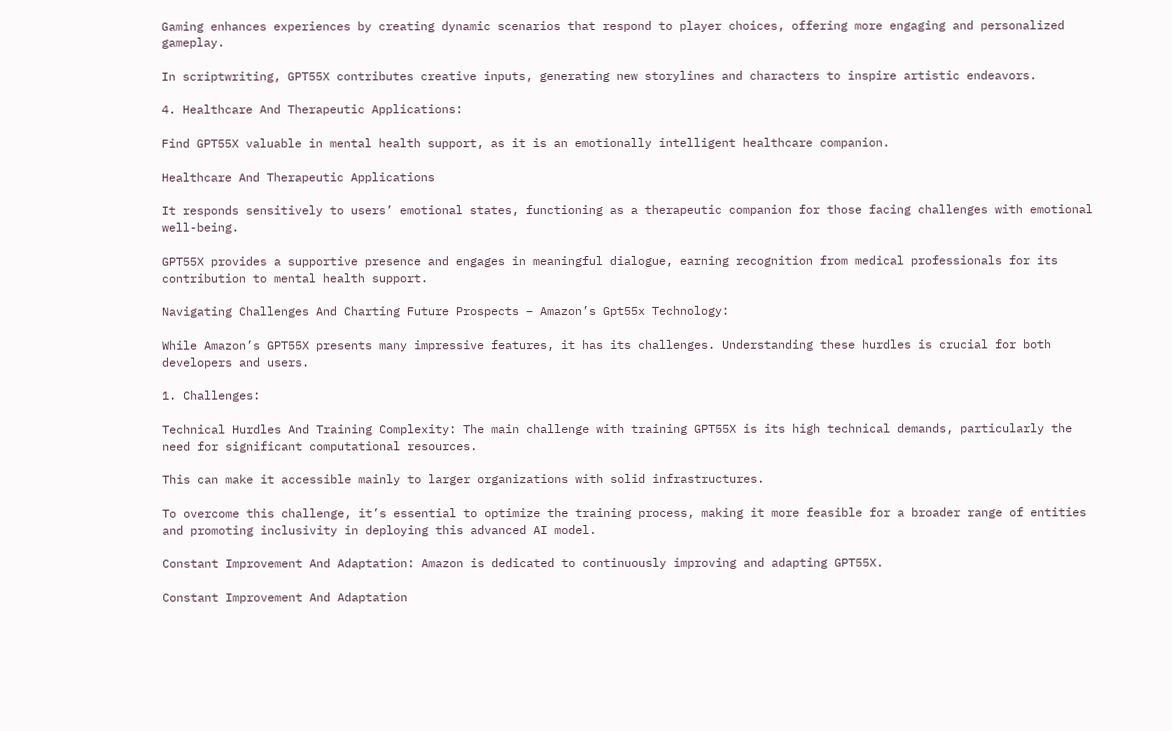Gaming enhances experiences by creating dynamic scenarios that respond to player choices, offering more engaging and personalized gameplay.

In scriptwriting, GPT55X contributes creative inputs, generating new storylines and characters to inspire artistic endeavors.

4. Healthcare And Therapeutic Applications:

Find GPT55X valuable in mental health support, as it is an emotionally intelligent healthcare companion.

Healthcare And Therapeutic Applications

It responds sensitively to users’ emotional states, functioning as a therapeutic companion for those facing challenges with emotional well-being.

GPT55X provides a supportive presence and engages in meaningful dialogue, earning recognition from medical professionals for its contribution to mental health support.

Navigating Challenges And Charting Future Prospects – Amazon’s Gpt55x Technology:

While Amazon’s GPT55X presents many impressive features, it has its challenges. Understanding these hurdles is crucial for both developers and users.

1. Challenges:

Technical Hurdles And Training Complexity: The main challenge with training GPT55X is its high technical demands, particularly the need for significant computational resources.

This can make it accessible mainly to larger organizations with solid infrastructures.

To overcome this challenge, it’s essential to optimize the training process, making it more feasible for a broader range of entities and promoting inclusivity in deploying this advanced AI model.

Constant Improvement And Adaptation: Amazon is dedicated to continuously improving and adapting GPT55X.

Constant Improvement And Adaptation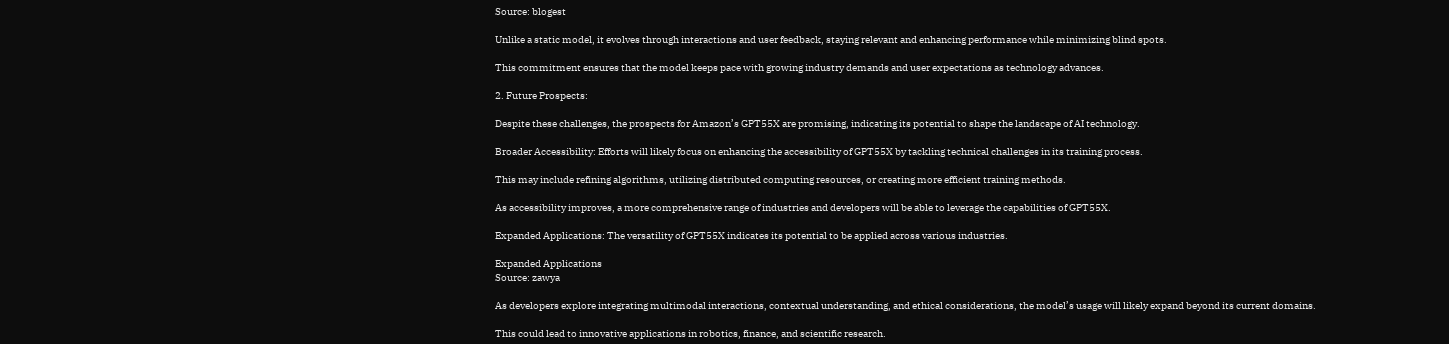Source: blogest

Unlike a static model, it evolves through interactions and user feedback, staying relevant and enhancing performance while minimizing blind spots.

This commitment ensures that the model keeps pace with growing industry demands and user expectations as technology advances.

2. Future Prospects:

Despite these challenges, the prospects for Amazon’s GPT55X are promising, indicating its potential to shape the landscape of AI technology.

Broader Accessibility: Efforts will likely focus on enhancing the accessibility of GPT55X by tackling technical challenges in its training process.

This may include refining algorithms, utilizing distributed computing resources, or creating more efficient training methods.

As accessibility improves, a more comprehensive range of industries and developers will be able to leverage the capabilities of GPT55X.

Expanded Applications: The versatility of GPT55X indicates its potential to be applied across various industries.

Expanded Applications
Source: zawya

As developers explore integrating multimodal interactions, contextual understanding, and ethical considerations, the model’s usage will likely expand beyond its current domains.

This could lead to innovative applications in robotics, finance, and scientific research.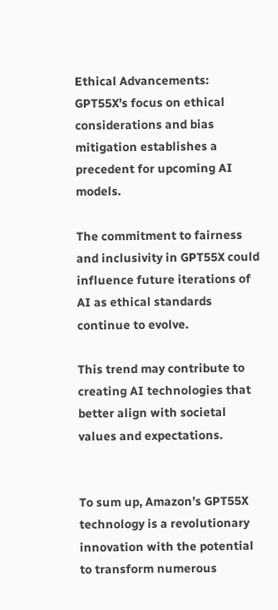Ethical Advancements: GPT55X’s focus on ethical considerations and bias mitigation establishes a precedent for upcoming AI models.

The commitment to fairness and inclusivity in GPT55X could influence future iterations of AI as ethical standards continue to evolve.

This trend may contribute to creating AI technologies that better align with societal values and expectations.


To sum up, Amazon’s GPT55X technology is a revolutionary innovation with the potential to transform numerous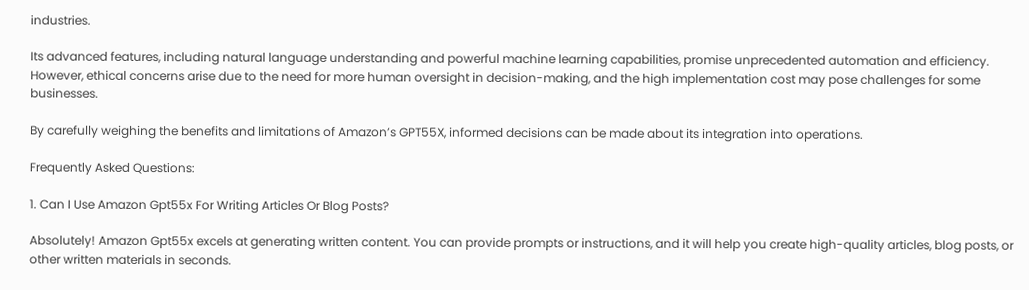industries.

Its advanced features, including natural language understanding and powerful machine learning capabilities, promise unprecedented automation and efficiency. However, ethical concerns arise due to the need for more human oversight in decision-making, and the high implementation cost may pose challenges for some businesses.

By carefully weighing the benefits and limitations of Amazon’s GPT55X, informed decisions can be made about its integration into operations.

Frequently Asked Questions:

1. Can I Use Amazon Gpt55x For Writing Articles Or Blog Posts?

Absolutely! Amazon Gpt55x excels at generating written content. You can provide prompts or instructions, and it will help you create high-quality articles, blog posts, or other written materials in seconds.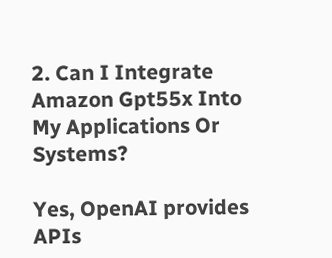2. Can I Integrate Amazon Gpt55x Into My Applications Or Systems?

Yes, OpenAI provides APIs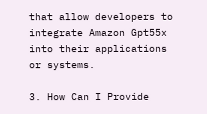that allow developers to integrate Amazon Gpt55x into their applications or systems.

3. How Can I Provide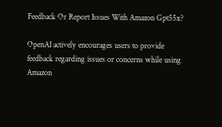Feedback Or Report Issues With Amazon Gpt55x?

OpenAI actively encourages users to provide feedback regarding issues or concerns while using Amazon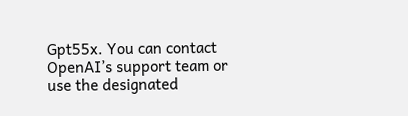Gpt55x. You can contact OpenAI’s support team or use the designated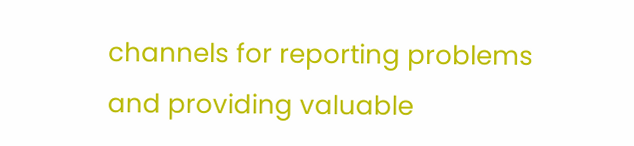channels for reporting problems and providing valuable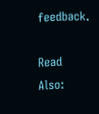feedback.

Read Also: